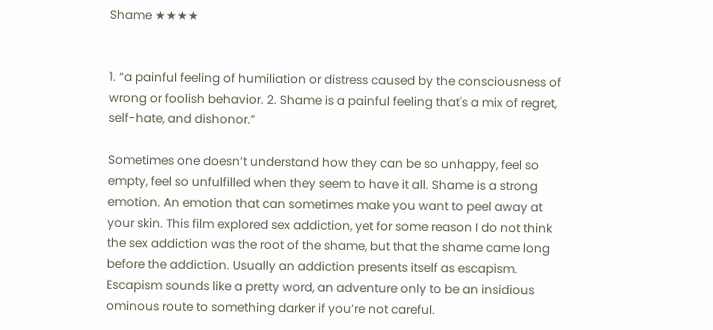Shame ★★★★


1. “a painful feeling of humiliation or distress caused by the consciousness of wrong or foolish behavior. 2. Shame is a painful feeling that's a mix of regret, self-hate, and dishonor.”

Sometimes one doesn’t understand how they can be so unhappy, feel so empty, feel so unfulfilled when they seem to have it all. Shame is a strong emotion. An emotion that can sometimes make you want to peel away at your skin. This film explored sex addiction, yet for some reason I do not think the sex addiction was the root of the shame, but that the shame came long before the addiction. Usually an addiction presents itself as escapism. Escapism sounds like a pretty word, an adventure only to be an insidious ominous route to something darker if you’re not careful.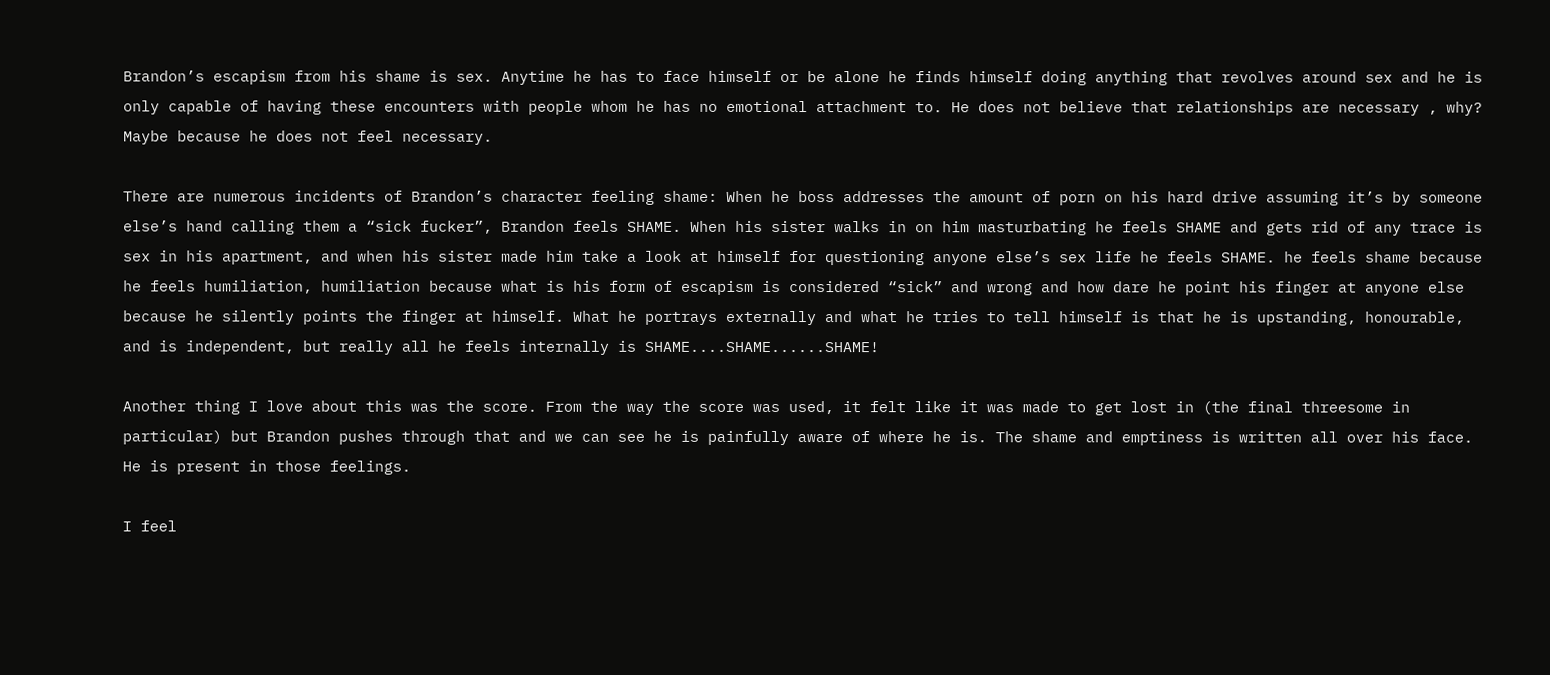Brandon’s escapism from his shame is sex. Anytime he has to face himself or be alone he finds himself doing anything that revolves around sex and he is only capable of having these encounters with people whom he has no emotional attachment to. He does not believe that relationships are necessary , why? Maybe because he does not feel necessary.

There are numerous incidents of Brandon’s character feeling shame: When he boss addresses the amount of porn on his hard drive assuming it’s by someone else’s hand calling them a “sick fucker”, Brandon feels SHAME. When his sister walks in on him masturbating he feels SHAME and gets rid of any trace is sex in his apartment, and when his sister made him take a look at himself for questioning anyone else’s sex life he feels SHAME. he feels shame because he feels humiliation, humiliation because what is his form of escapism is considered “sick” and wrong and how dare he point his finger at anyone else because he silently points the finger at himself. What he portrays externally and what he tries to tell himself is that he is upstanding, honourable, and is independent, but really all he feels internally is SHAME....SHAME......SHAME!

Another thing I love about this was the score. From the way the score was used, it felt like it was made to get lost in (the final threesome in particular) but Brandon pushes through that and we can see he is painfully aware of where he is. The shame and emptiness is written all over his face. He is present in those feelings.

I feel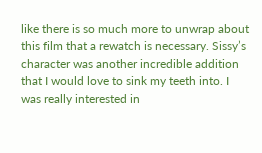like there is so much more to unwrap about this film that a rewatch is necessary. Sissy’s character was another incredible addition that I would love to sink my teeth into. I was really interested in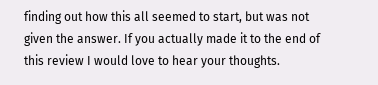finding out how this all seemed to start, but was not given the answer. If you actually made it to the end of this review I would love to hear your thoughts.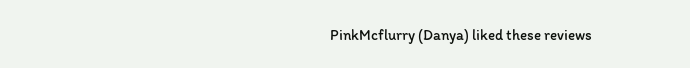PinkMcflurry (Danya) liked these reviews